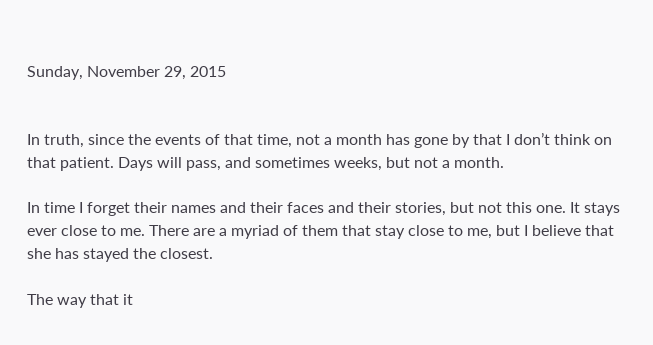Sunday, November 29, 2015


In truth, since the events of that time, not a month has gone by that I don’t think on that patient. Days will pass, and sometimes weeks, but not a month.

In time I forget their names and their faces and their stories, but not this one. It stays ever close to me. There are a myriad of them that stay close to me, but I believe that she has stayed the closest.

The way that it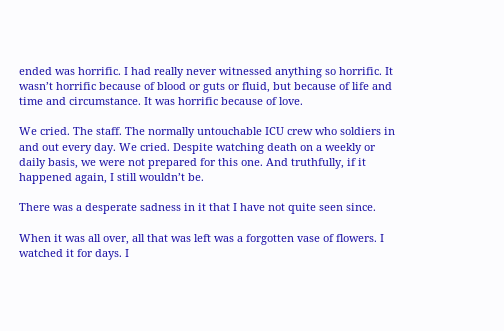ended was horrific. I had really never witnessed anything so horrific. It wasn’t horrific because of blood or guts or fluid, but because of life and time and circumstance. It was horrific because of love.

We cried. The staff. The normally untouchable ICU crew who soldiers in and out every day. We cried. Despite watching death on a weekly or daily basis, we were not prepared for this one. And truthfully, if it happened again, I still wouldn’t be.

There was a desperate sadness in it that I have not quite seen since.

When it was all over, all that was left was a forgotten vase of flowers. I watched it for days. I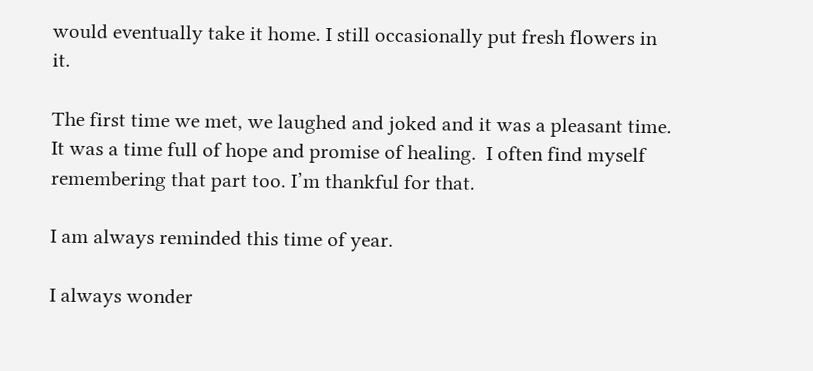would eventually take it home. I still occasionally put fresh flowers in it.

The first time we met, we laughed and joked and it was a pleasant time. It was a time full of hope and promise of healing.  I often find myself remembering that part too. I’m thankful for that.

I am always reminded this time of year.

I always wonder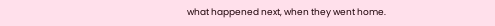what happened next, when they went home.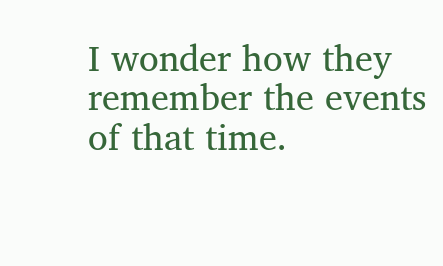I wonder how they remember the events of that time.